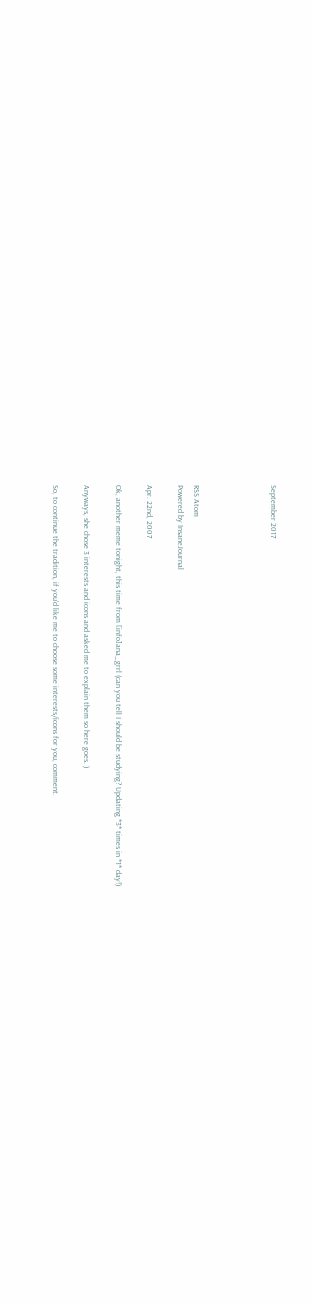September 2017




RSS Atom
Powered by InsaneJournal

Apr. 22nd, 2007

Ok, another meme tonight, this time from [info]ana_grrl (can you tell I should be studying? Updating *3* times in *1* day!)

Anyways, she chose 3 interests and icons and asked me to explain them so here goes. )

So, to continue the tradition, if you'd like me to choose some interests/icons for you, comment.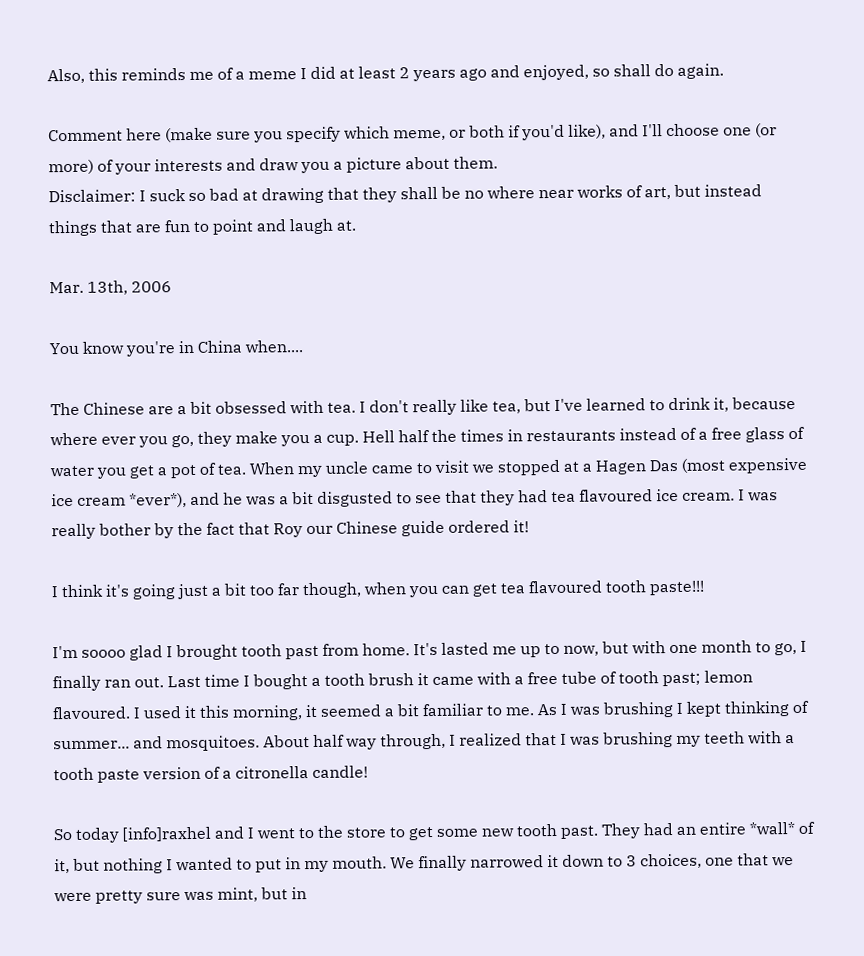Also, this reminds me of a meme I did at least 2 years ago and enjoyed, so shall do again.

Comment here (make sure you specify which meme, or both if you'd like), and I'll choose one (or more) of your interests and draw you a picture about them.
Disclaimer: I suck so bad at drawing that they shall be no where near works of art, but instead things that are fun to point and laugh at.

Mar. 13th, 2006

You know you're in China when....

The Chinese are a bit obsessed with tea. I don't really like tea, but I've learned to drink it, because where ever you go, they make you a cup. Hell half the times in restaurants instead of a free glass of water you get a pot of tea. When my uncle came to visit we stopped at a Hagen Das (most expensive ice cream *ever*), and he was a bit disgusted to see that they had tea flavoured ice cream. I was really bother by the fact that Roy our Chinese guide ordered it!

I think it's going just a bit too far though, when you can get tea flavoured tooth paste!!!

I'm soooo glad I brought tooth past from home. It's lasted me up to now, but with one month to go, I finally ran out. Last time I bought a tooth brush it came with a free tube of tooth past; lemon flavoured. I used it this morning, it seemed a bit familiar to me. As I was brushing I kept thinking of summer... and mosquitoes. About half way through, I realized that I was brushing my teeth with a tooth paste version of a citronella candle!

So today [info]raxhel and I went to the store to get some new tooth past. They had an entire *wall* of it, but nothing I wanted to put in my mouth. We finally narrowed it down to 3 choices, one that we were pretty sure was mint, but in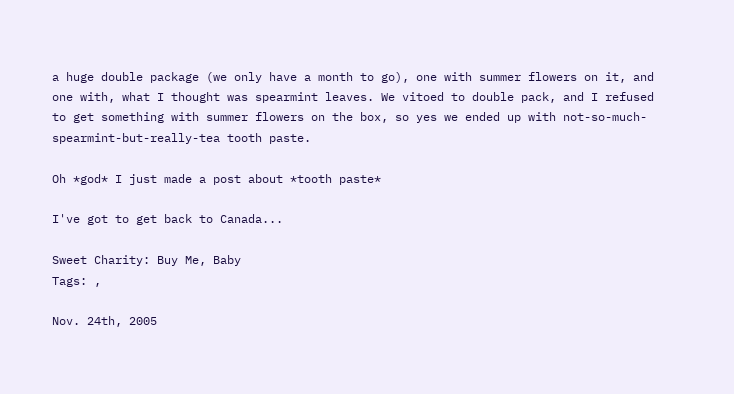a huge double package (we only have a month to go), one with summer flowers on it, and one with, what I thought was spearmint leaves. We vitoed to double pack, and I refused to get something with summer flowers on the box, so yes we ended up with not-so-much-spearmint-but-really-tea tooth paste.

Oh *god* I just made a post about *tooth paste*

I've got to get back to Canada...

Sweet Charity: Buy Me, Baby
Tags: ,

Nov. 24th, 2005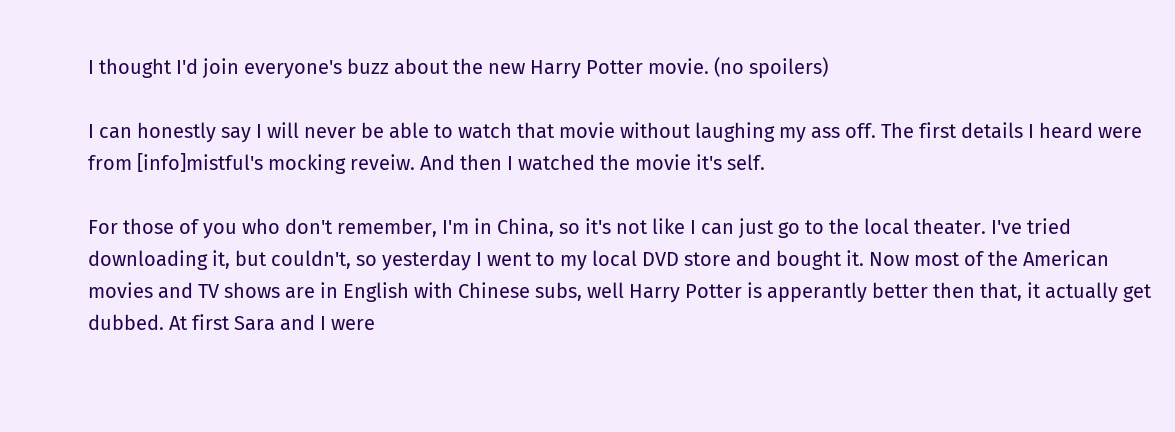I thought I'd join everyone's buzz about the new Harry Potter movie. (no spoilers)

I can honestly say I will never be able to watch that movie without laughing my ass off. The first details I heard were from [info]mistful's mocking reveiw. And then I watched the movie it's self.

For those of you who don't remember, I'm in China, so it's not like I can just go to the local theater. I've tried downloading it, but couldn't, so yesterday I went to my local DVD store and bought it. Now most of the American movies and TV shows are in English with Chinese subs, well Harry Potter is apperantly better then that, it actually get dubbed. At first Sara and I were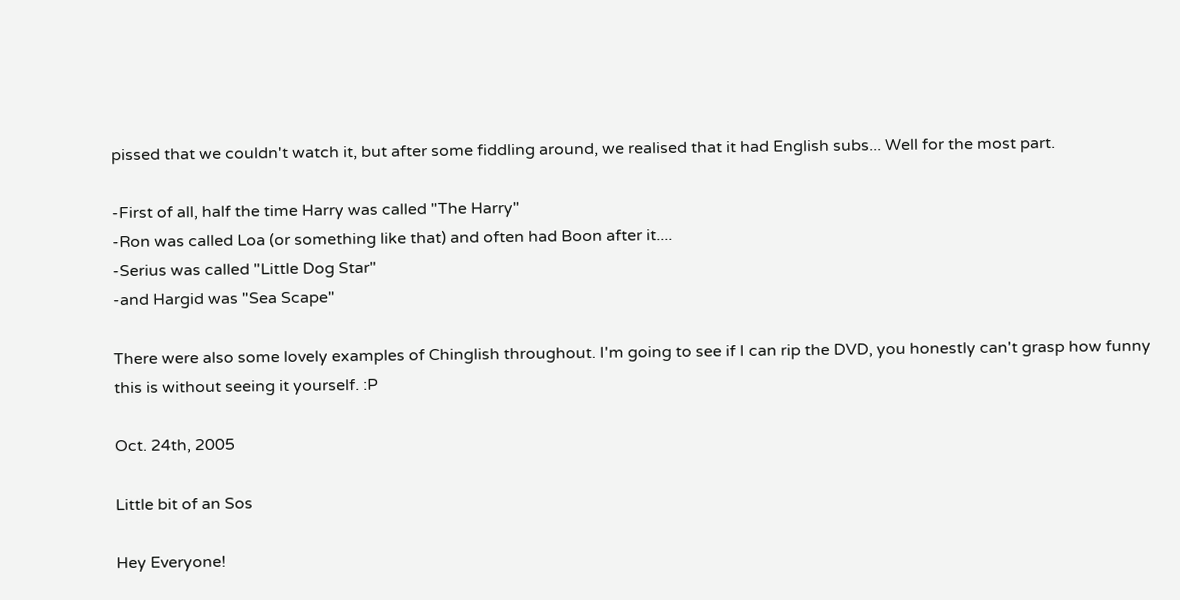pissed that we couldn't watch it, but after some fiddling around, we realised that it had English subs... Well for the most part.

-First of all, half the time Harry was called "The Harry"
-Ron was called Loa (or something like that) and often had Boon after it....
-Serius was called "Little Dog Star"
-and Hargid was "Sea Scape"

There were also some lovely examples of Chinglish throughout. I'm going to see if I can rip the DVD, you honestly can't grasp how funny this is without seeing it yourself. :P

Oct. 24th, 2005

Little bit of an Sos

Hey Everyone!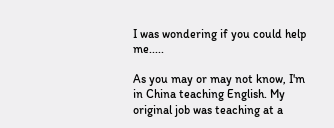I was wondering if you could help me.....

As you may or may not know, I'm in China teaching English. My original job was teaching at a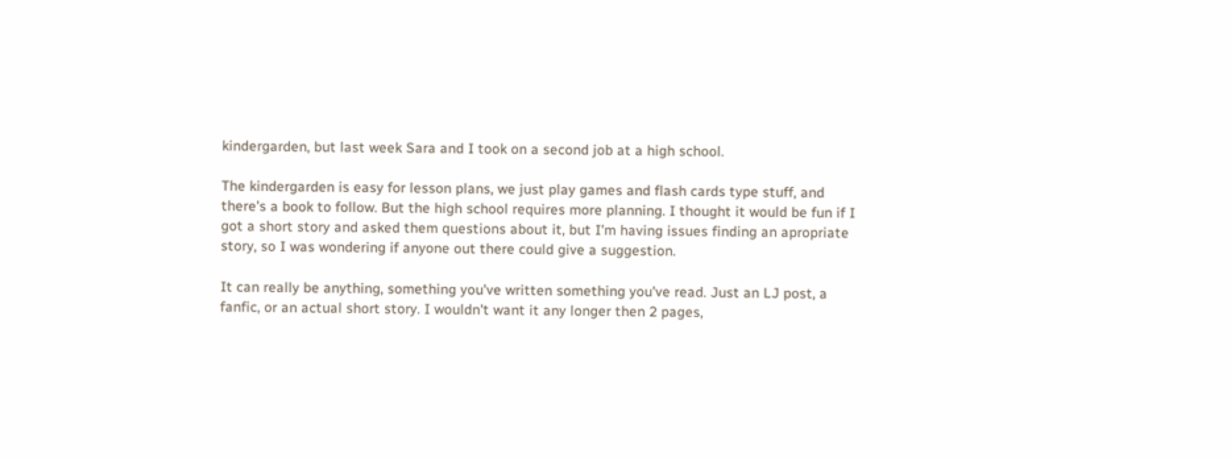kindergarden, but last week Sara and I took on a second job at a high school.

The kindergarden is easy for lesson plans, we just play games and flash cards type stuff, and there's a book to follow. But the high school requires more planning. I thought it would be fun if I got a short story and asked them questions about it, but I'm having issues finding an apropriate story, so I was wondering if anyone out there could give a suggestion.

It can really be anything, something you've written something you've read. Just an LJ post, a fanfic, or an actual short story. I wouldn't want it any longer then 2 pages,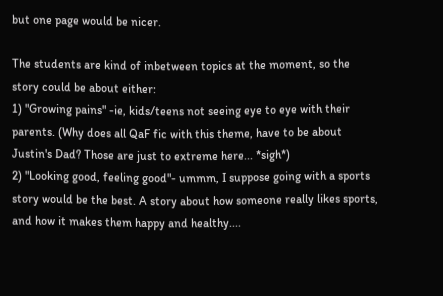but one page would be nicer.

The students are kind of inbetween topics at the moment, so the story could be about either:
1) "Growing pains" -ie, kids/teens not seeing eye to eye with their parents. (Why does all QaF fic with this theme, have to be about Justin's Dad? Those are just to extreme here... *sigh*)
2) "Looking good, feeling good"- ummm, I suppose going with a sports story would be the best. A story about how someone really likes sports, and how it makes them happy and healthy....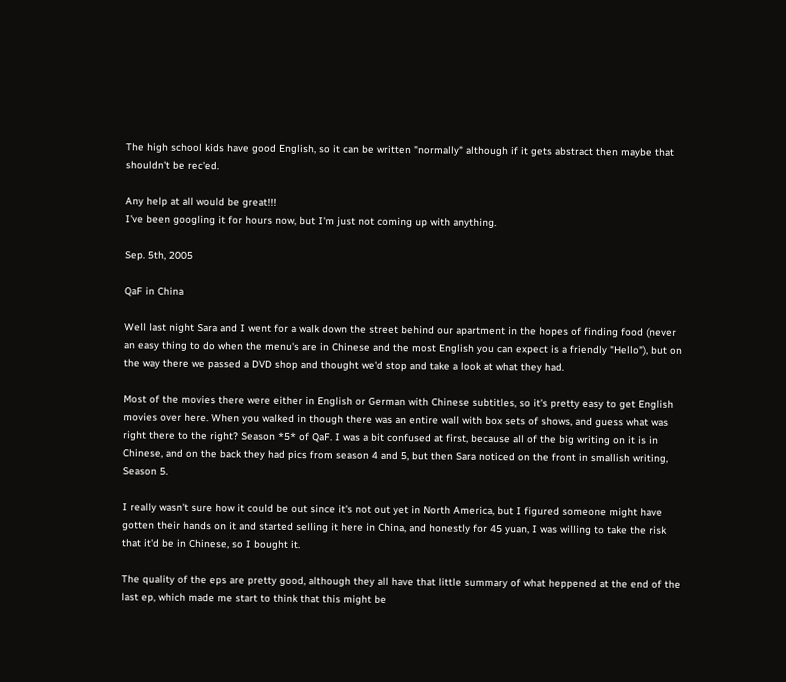The high school kids have good English, so it can be written "normally" although if it gets abstract then maybe that shouldn't be rec'ed.

Any help at all would be great!!!
I've been googling it for hours now, but I'm just not coming up with anything.

Sep. 5th, 2005

QaF in China

Well last night Sara and I went for a walk down the street behind our apartment in the hopes of finding food (never an easy thing to do when the menu's are in Chinese and the most English you can expect is a friendly "Hello"), but on the way there we passed a DVD shop and thought we'd stop and take a look at what they had.

Most of the movies there were either in English or German with Chinese subtitles, so it's pretty easy to get English movies over here. When you walked in though there was an entire wall with box sets of shows, and guess what was right there to the right? Season *5* of QaF. I was a bit confused at first, because all of the big writing on it is in Chinese, and on the back they had pics from season 4 and 5, but then Sara noticed on the front in smallish writing, Season 5.

I really wasn't sure how it could be out since it's not out yet in North America, but I figured someone might have gotten their hands on it and started selling it here in China, and honestly for 45 yuan, I was willing to take the risk that it'd be in Chinese, so I bought it.

The quality of the eps are pretty good, although they all have that little summary of what heppened at the end of the last ep, which made me start to think that this might be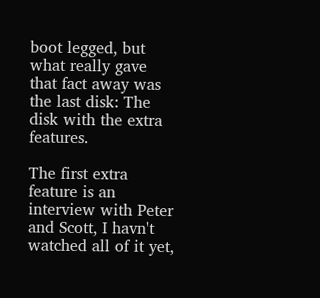boot legged, but what really gave that fact away was the last disk: The disk with the extra features.

The first extra feature is an interview with Peter and Scott, I havn't watched all of it yet,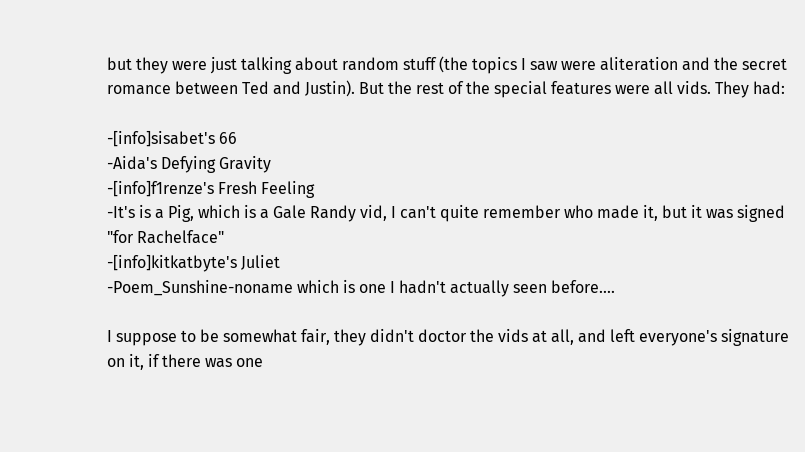but they were just talking about random stuff (the topics I saw were aliteration and the secret romance between Ted and Justin). But the rest of the special features were all vids. They had:

-[info]sisabet's 66
-Aida's Defying Gravity
-[info]f1renze's Fresh Feeling
-It's is a Pig, which is a Gale Randy vid, I can't quite remember who made it, but it was signed "for Rachelface"
-[info]kitkatbyte's Juliet
-Poem_Sunshine-noname which is one I hadn't actually seen before....

I suppose to be somewhat fair, they didn't doctor the vids at all, and left everyone's signature on it, if there was one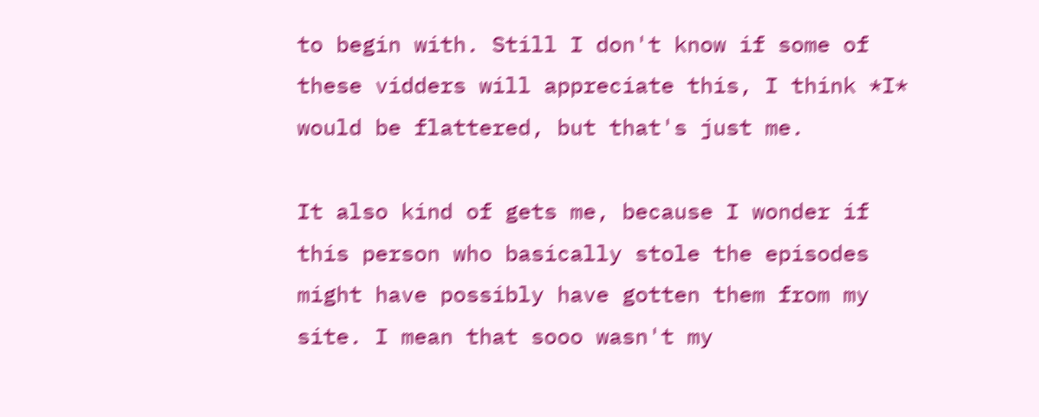to begin with. Still I don't know if some of these vidders will appreciate this, I think *I* would be flattered, but that's just me.

It also kind of gets me, because I wonder if this person who basically stole the episodes might have possibly have gotten them from my site. I mean that sooo wasn't my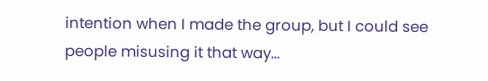intention when I made the group, but I could see people misusing it that way...